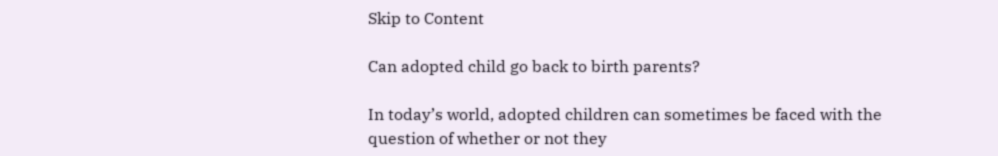Skip to Content

Can adopted child go back to birth parents?

In today’s world, adopted children can sometimes be faced with the question of whether or not they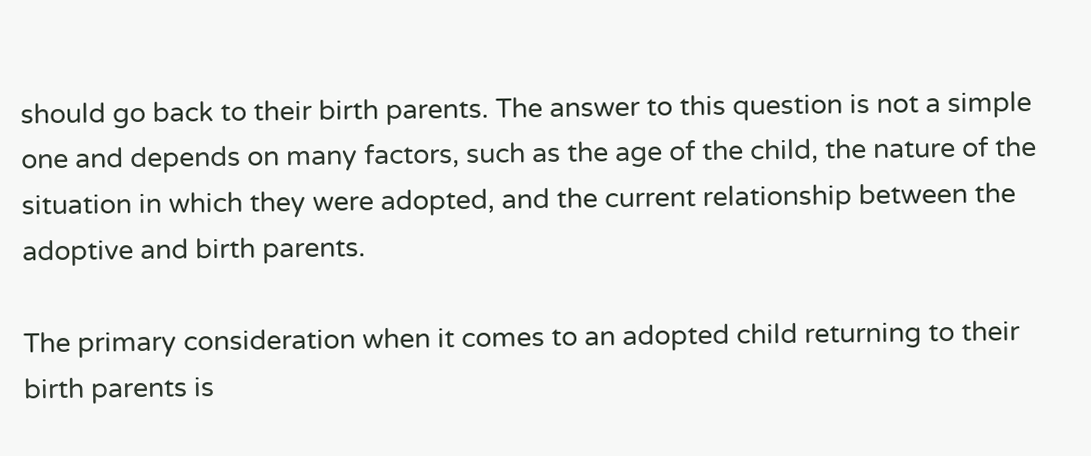should go back to their birth parents. The answer to this question is not a simple one and depends on many factors, such as the age of the child, the nature of the situation in which they were adopted, and the current relationship between the adoptive and birth parents.

The primary consideration when it comes to an adopted child returning to their birth parents is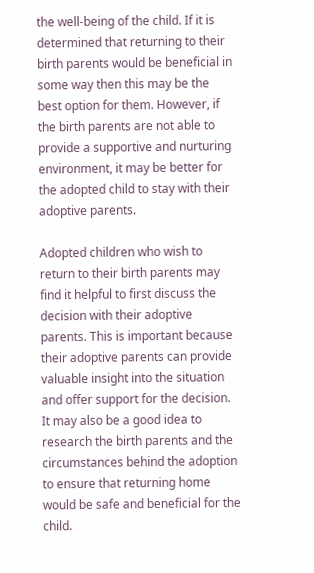the well-being of the child. If it is determined that returning to their birth parents would be beneficial in some way then this may be the best option for them. However, if the birth parents are not able to provide a supportive and nurturing environment, it may be better for the adopted child to stay with their adoptive parents.

Adopted children who wish to return to their birth parents may find it helpful to first discuss the decision with their adoptive parents. This is important because their adoptive parents can provide valuable insight into the situation and offer support for the decision. It may also be a good idea to research the birth parents and the circumstances behind the adoption to ensure that returning home would be safe and beneficial for the child.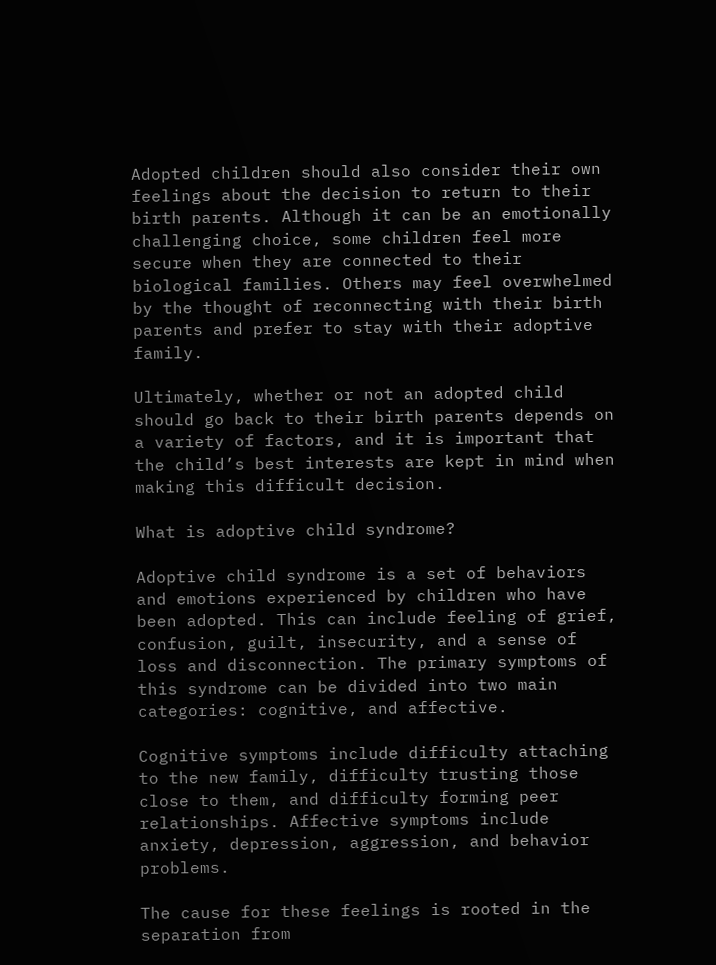Adopted children should also consider their own feelings about the decision to return to their birth parents. Although it can be an emotionally challenging choice, some children feel more secure when they are connected to their biological families. Others may feel overwhelmed by the thought of reconnecting with their birth parents and prefer to stay with their adoptive family.

Ultimately, whether or not an adopted child should go back to their birth parents depends on a variety of factors, and it is important that the child’s best interests are kept in mind when making this difficult decision.

What is adoptive child syndrome?

Adoptive child syndrome is a set of behaviors and emotions experienced by children who have been adopted. This can include feeling of grief, confusion, guilt, insecurity, and a sense of loss and disconnection. The primary symptoms of this syndrome can be divided into two main categories: cognitive, and affective.

Cognitive symptoms include difficulty attaching to the new family, difficulty trusting those close to them, and difficulty forming peer relationships. Affective symptoms include anxiety, depression, aggression, and behavior problems.

The cause for these feelings is rooted in the separation from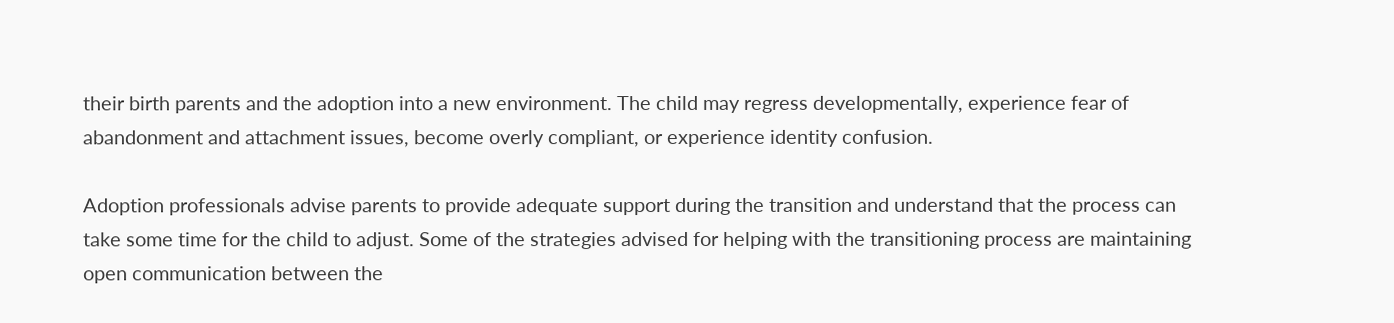their birth parents and the adoption into a new environment. The child may regress developmentally, experience fear of abandonment and attachment issues, become overly compliant, or experience identity confusion.

Adoption professionals advise parents to provide adequate support during the transition and understand that the process can take some time for the child to adjust. Some of the strategies advised for helping with the transitioning process are maintaining open communication between the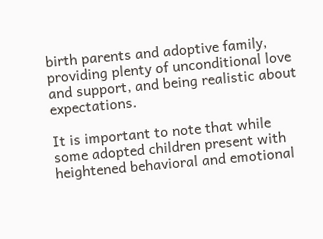birth parents and adoptive family, providing plenty of unconditional love and support, and being realistic about expectations.

It is important to note that while some adopted children present with heightened behavioral and emotional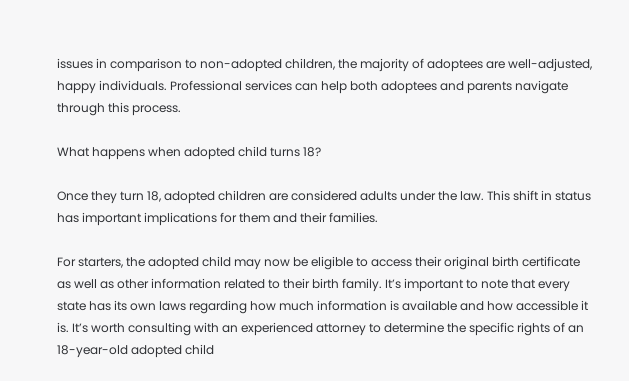issues in comparison to non-adopted children, the majority of adoptees are well-adjusted, happy individuals. Professional services can help both adoptees and parents navigate through this process.

What happens when adopted child turns 18?

Once they turn 18, adopted children are considered adults under the law. This shift in status has important implications for them and their families.

For starters, the adopted child may now be eligible to access their original birth certificate as well as other information related to their birth family. It’s important to note that every state has its own laws regarding how much information is available and how accessible it is. It’s worth consulting with an experienced attorney to determine the specific rights of an 18-year-old adopted child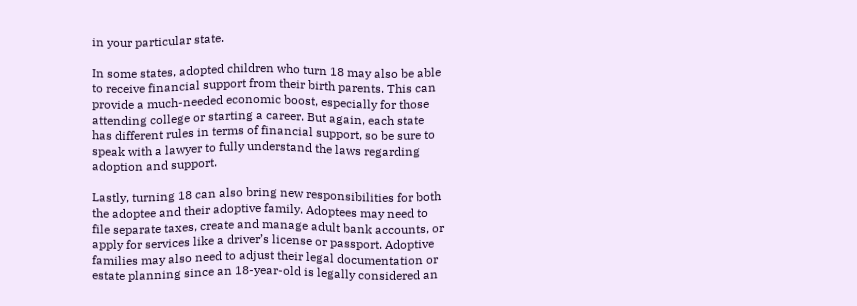in your particular state.

In some states, adopted children who turn 18 may also be able to receive financial support from their birth parents. This can provide a much-needed economic boost, especially for those attending college or starting a career. But again, each state has different rules in terms of financial support, so be sure to speak with a lawyer to fully understand the laws regarding adoption and support.

Lastly, turning 18 can also bring new responsibilities for both the adoptee and their adoptive family. Adoptees may need to file separate taxes, create and manage adult bank accounts, or apply for services like a driver’s license or passport. Adoptive families may also need to adjust their legal documentation or estate planning since an 18-year-old is legally considered an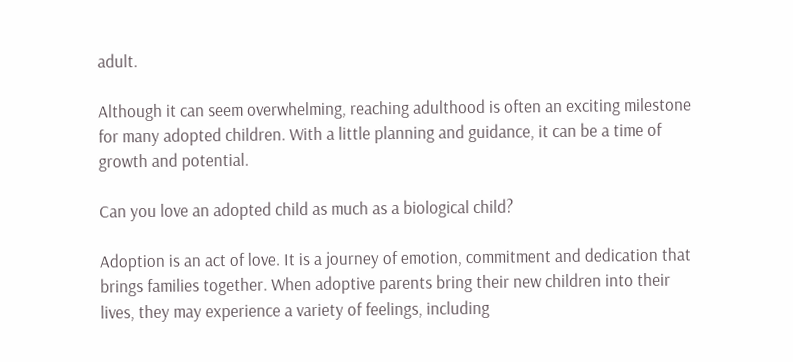adult.

Although it can seem overwhelming, reaching adulthood is often an exciting milestone for many adopted children. With a little planning and guidance, it can be a time of growth and potential.

Can you love an adopted child as much as a biological child?

Adoption is an act of love. It is a journey of emotion, commitment and dedication that brings families together. When adoptive parents bring their new children into their lives, they may experience a variety of feelings, including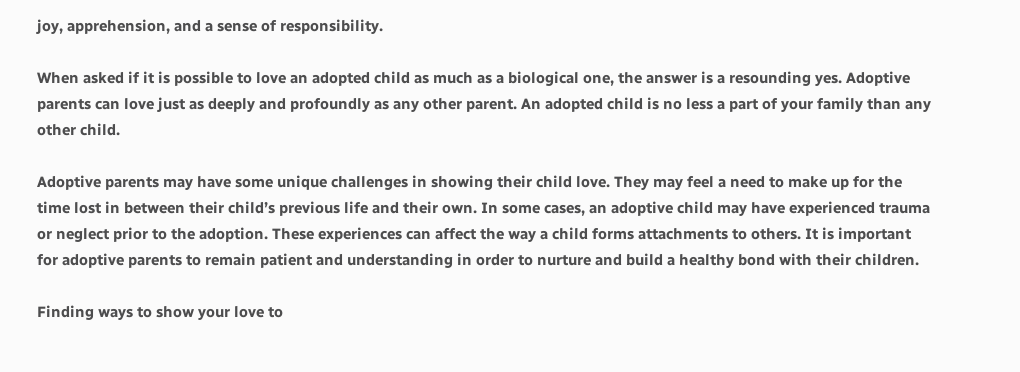joy, apprehension, and a sense of responsibility.

When asked if it is possible to love an adopted child as much as a biological one, the answer is a resounding yes. Adoptive parents can love just as deeply and profoundly as any other parent. An adopted child is no less a part of your family than any other child.

Adoptive parents may have some unique challenges in showing their child love. They may feel a need to make up for the time lost in between their child’s previous life and their own. In some cases, an adoptive child may have experienced trauma or neglect prior to the adoption. These experiences can affect the way a child forms attachments to others. It is important for adoptive parents to remain patient and understanding in order to nurture and build a healthy bond with their children.

Finding ways to show your love to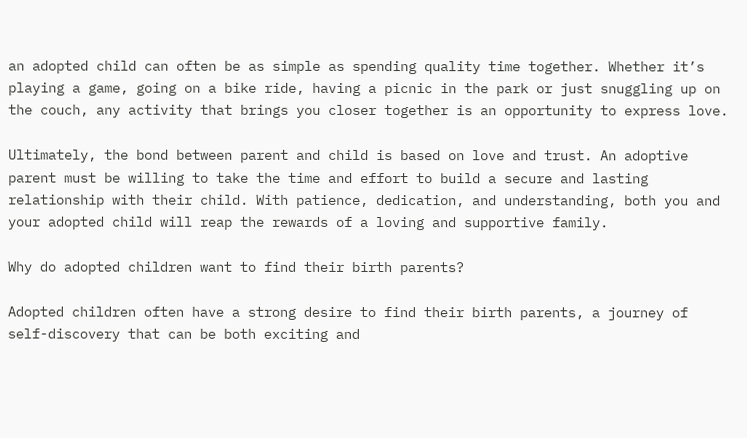an adopted child can often be as simple as spending quality time together. Whether it’s playing a game, going on a bike ride, having a picnic in the park or just snuggling up on the couch, any activity that brings you closer together is an opportunity to express love.

Ultimately, the bond between parent and child is based on love and trust. An adoptive parent must be willing to take the time and effort to build a secure and lasting relationship with their child. With patience, dedication, and understanding, both you and your adopted child will reap the rewards of a loving and supportive family.

Why do adopted children want to find their birth parents?

Adopted children often have a strong desire to find their birth parents, a journey of self-discovery that can be both exciting and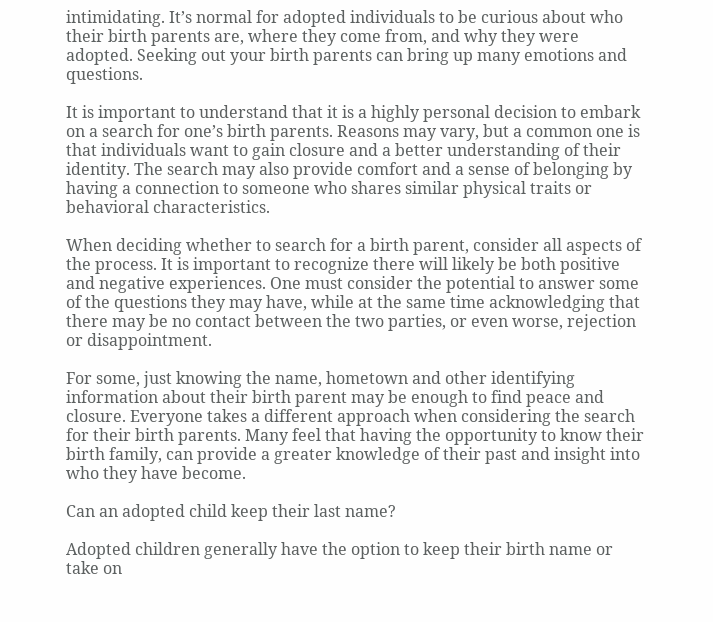intimidating. It’s normal for adopted individuals to be curious about who their birth parents are, where they come from, and why they were adopted. Seeking out your birth parents can bring up many emotions and questions.

It is important to understand that it is a highly personal decision to embark on a search for one’s birth parents. Reasons may vary, but a common one is that individuals want to gain closure and a better understanding of their identity. The search may also provide comfort and a sense of belonging by having a connection to someone who shares similar physical traits or behavioral characteristics.

When deciding whether to search for a birth parent, consider all aspects of the process. It is important to recognize there will likely be both positive and negative experiences. One must consider the potential to answer some of the questions they may have, while at the same time acknowledging that there may be no contact between the two parties, or even worse, rejection or disappointment.

For some, just knowing the name, hometown and other identifying information about their birth parent may be enough to find peace and closure. Everyone takes a different approach when considering the search for their birth parents. Many feel that having the opportunity to know their birth family, can provide a greater knowledge of their past and insight into who they have become.

Can an adopted child keep their last name?

Adopted children generally have the option to keep their birth name or take on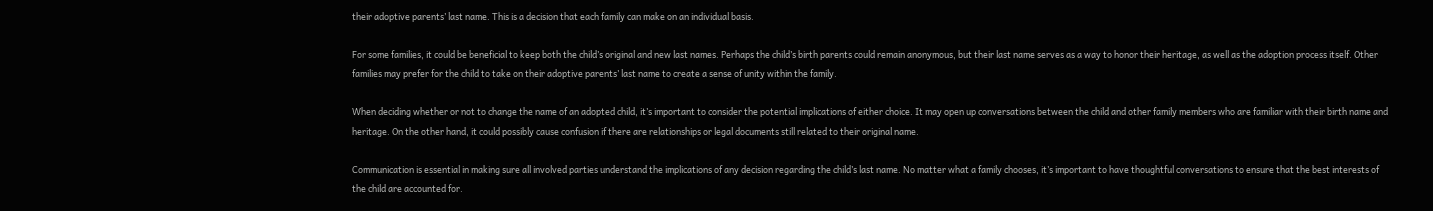their adoptive parents’ last name. This is a decision that each family can make on an individual basis.

For some families, it could be beneficial to keep both the child’s original and new last names. Perhaps the child’s birth parents could remain anonymous, but their last name serves as a way to honor their heritage, as well as the adoption process itself. Other families may prefer for the child to take on their adoptive parents’ last name to create a sense of unity within the family.

When deciding whether or not to change the name of an adopted child, it’s important to consider the potential implications of either choice. It may open up conversations between the child and other family members who are familiar with their birth name and heritage. On the other hand, it could possibly cause confusion if there are relationships or legal documents still related to their original name.

Communication is essential in making sure all involved parties understand the implications of any decision regarding the child’s last name. No matter what a family chooses, it’s important to have thoughtful conversations to ensure that the best interests of the child are accounted for.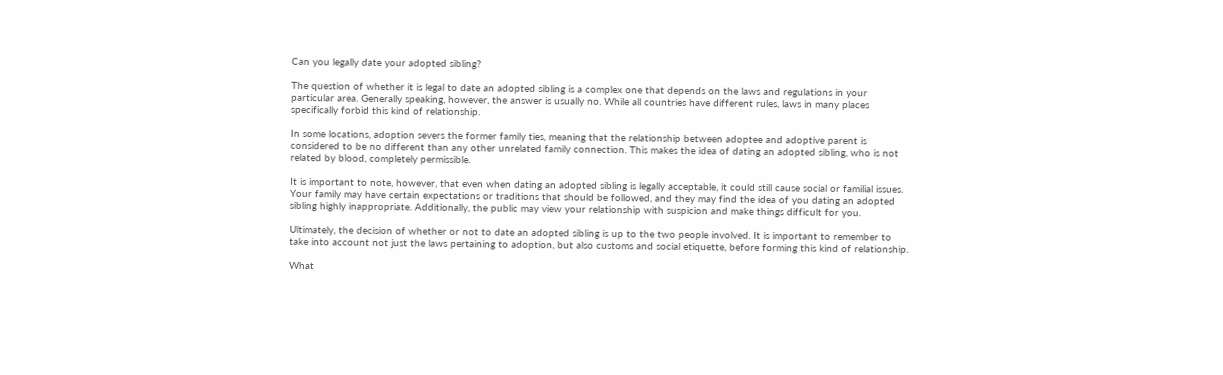Can you legally date your adopted sibling?

The question of whether it is legal to date an adopted sibling is a complex one that depends on the laws and regulations in your particular area. Generally speaking, however, the answer is usually no. While all countries have different rules, laws in many places specifically forbid this kind of relationship.

In some locations, adoption severs the former family ties, meaning that the relationship between adoptee and adoptive parent is considered to be no different than any other unrelated family connection. This makes the idea of dating an adopted sibling, who is not related by blood, completely permissible.

It is important to note, however, that even when dating an adopted sibling is legally acceptable, it could still cause social or familial issues. Your family may have certain expectations or traditions that should be followed, and they may find the idea of you dating an adopted sibling highly inappropriate. Additionally, the public may view your relationship with suspicion and make things difficult for you.

Ultimately, the decision of whether or not to date an adopted sibling is up to the two people involved. It is important to remember to take into account not just the laws pertaining to adoption, but also customs and social etiquette, before forming this kind of relationship.

What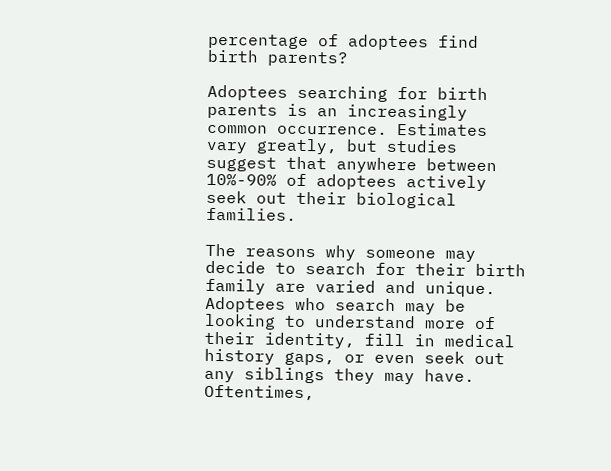percentage of adoptees find birth parents?

Adoptees searching for birth parents is an increasingly common occurrence. Estimates vary greatly, but studies suggest that anywhere between 10%-90% of adoptees actively seek out their biological families.

The reasons why someone may decide to search for their birth family are varied and unique. Adoptees who search may be looking to understand more of their identity, fill in medical history gaps, or even seek out any siblings they may have. Oftentimes,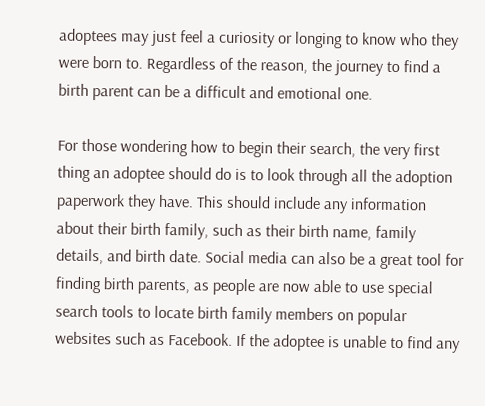adoptees may just feel a curiosity or longing to know who they were born to. Regardless of the reason, the journey to find a birth parent can be a difficult and emotional one.

For those wondering how to begin their search, the very first thing an adoptee should do is to look through all the adoption paperwork they have. This should include any information about their birth family, such as their birth name, family details, and birth date. Social media can also be a great tool for finding birth parents, as people are now able to use special search tools to locate birth family members on popular websites such as Facebook. If the adoptee is unable to find any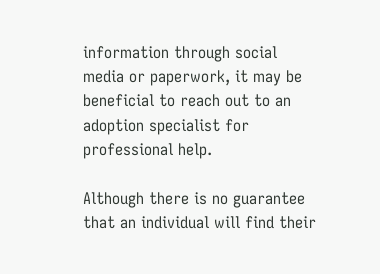information through social media or paperwork, it may be beneficial to reach out to an adoption specialist for professional help.

Although there is no guarantee that an individual will find their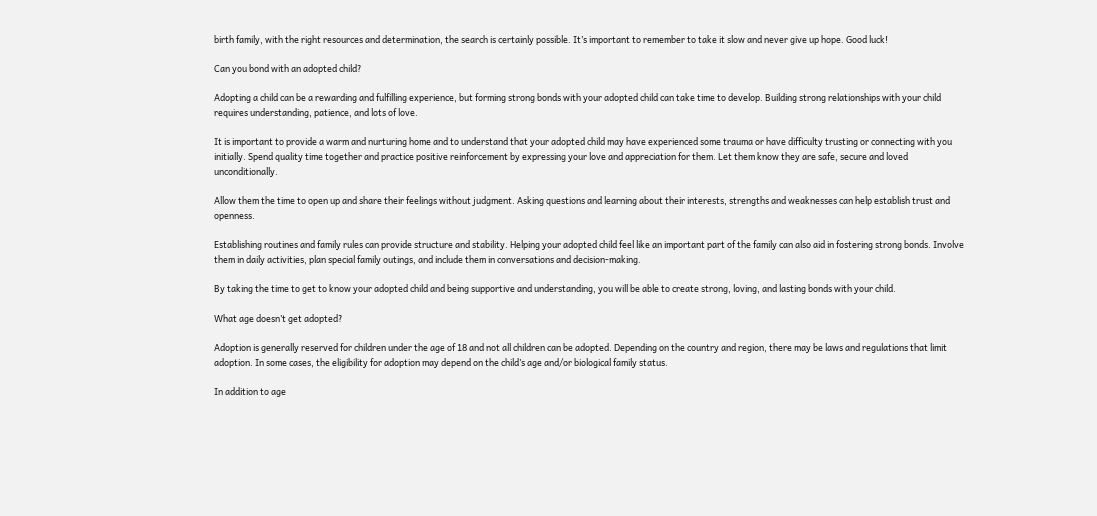birth family, with the right resources and determination, the search is certainly possible. It’s important to remember to take it slow and never give up hope. Good luck!

Can you bond with an adopted child?

Adopting a child can be a rewarding and fulfilling experience, but forming strong bonds with your adopted child can take time to develop. Building strong relationships with your child requires understanding, patience, and lots of love.

It is important to provide a warm and nurturing home and to understand that your adopted child may have experienced some trauma or have difficulty trusting or connecting with you initially. Spend quality time together and practice positive reinforcement by expressing your love and appreciation for them. Let them know they are safe, secure and loved unconditionally.

Allow them the time to open up and share their feelings without judgment. Asking questions and learning about their interests, strengths and weaknesses can help establish trust and openness.

Establishing routines and family rules can provide structure and stability. Helping your adopted child feel like an important part of the family can also aid in fostering strong bonds. Involve them in daily activities, plan special family outings, and include them in conversations and decision-making.

By taking the time to get to know your adopted child and being supportive and understanding, you will be able to create strong, loving, and lasting bonds with your child.

What age doesn’t get adopted?

Adoption is generally reserved for children under the age of 18 and not all children can be adopted. Depending on the country and region, there may be laws and regulations that limit adoption. In some cases, the eligibility for adoption may depend on the child’s age and/or biological family status.

In addition to age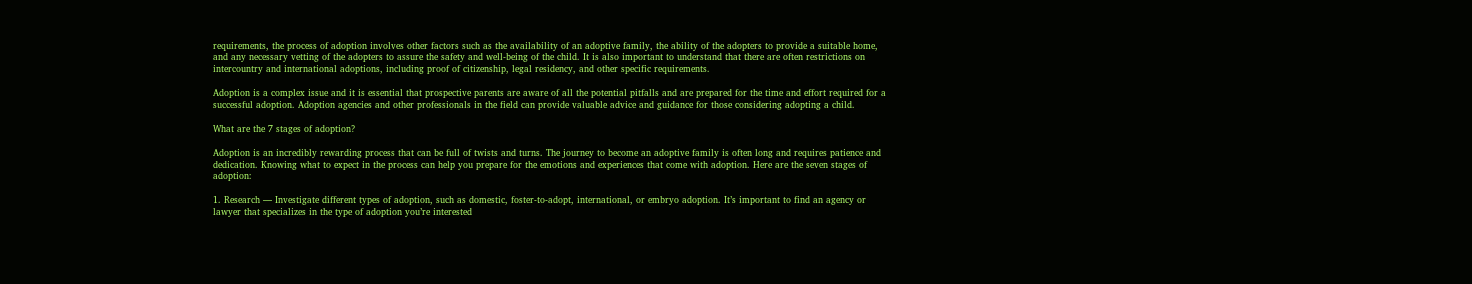requirements, the process of adoption involves other factors such as the availability of an adoptive family, the ability of the adopters to provide a suitable home, and any necessary vetting of the adopters to assure the safety and well-being of the child. It is also important to understand that there are often restrictions on intercountry and international adoptions, including proof of citizenship, legal residency, and other specific requirements.

Adoption is a complex issue and it is essential that prospective parents are aware of all the potential pitfalls and are prepared for the time and effort required for a successful adoption. Adoption agencies and other professionals in the field can provide valuable advice and guidance for those considering adopting a child.

What are the 7 stages of adoption?

Adoption is an incredibly rewarding process that can be full of twists and turns. The journey to become an adoptive family is often long and requires patience and dedication. Knowing what to expect in the process can help you prepare for the emotions and experiences that come with adoption. Here are the seven stages of adoption:

1. Research — Investigate different types of adoption, such as domestic, foster-to-adopt, international, or embryo adoption. It’s important to find an agency or lawyer that specializes in the type of adoption you’re interested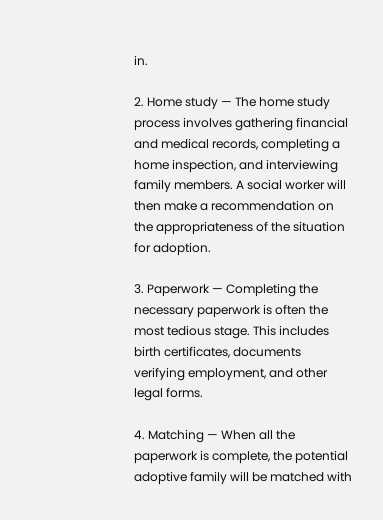in.

2. Home study — The home study process involves gathering financial and medical records, completing a home inspection, and interviewing family members. A social worker will then make a recommendation on the appropriateness of the situation for adoption.

3. Paperwork — Completing the necessary paperwork is often the most tedious stage. This includes birth certificates, documents verifying employment, and other legal forms.

4. Matching — When all the paperwork is complete, the potential adoptive family will be matched with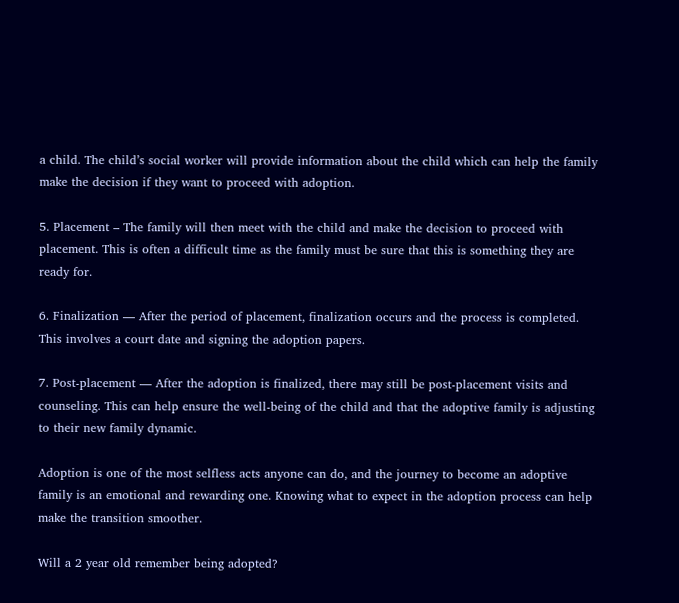a child. The child’s social worker will provide information about the child which can help the family make the decision if they want to proceed with adoption.

5. Placement – The family will then meet with the child and make the decision to proceed with placement. This is often a difficult time as the family must be sure that this is something they are ready for.

6. Finalization — After the period of placement, finalization occurs and the process is completed. This involves a court date and signing the adoption papers.

7. Post-placement — After the adoption is finalized, there may still be post-placement visits and counseling. This can help ensure the well-being of the child and that the adoptive family is adjusting to their new family dynamic.

Adoption is one of the most selfless acts anyone can do, and the journey to become an adoptive family is an emotional and rewarding one. Knowing what to expect in the adoption process can help make the transition smoother.

Will a 2 year old remember being adopted?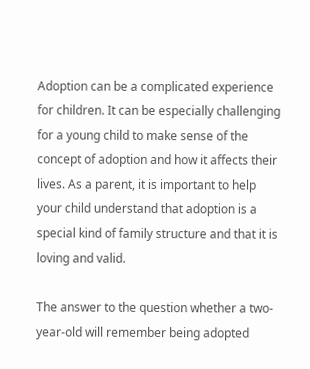Adoption can be a complicated experience for children. It can be especially challenging for a young child to make sense of the concept of adoption and how it affects their lives. As a parent, it is important to help your child understand that adoption is a special kind of family structure and that it is loving and valid.

The answer to the question whether a two-year-old will remember being adopted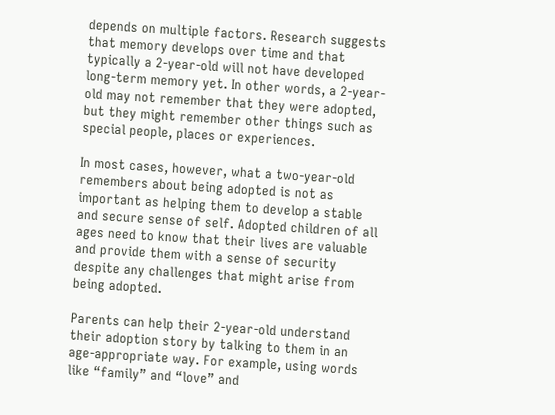depends on multiple factors. Research suggests that memory develops over time and that typically a 2-year-old will not have developed long-term memory yet. In other words, a 2-year-old may not remember that they were adopted, but they might remember other things such as special people, places or experiences.

In most cases, however, what a two-year-old remembers about being adopted is not as important as helping them to develop a stable and secure sense of self. Adopted children of all ages need to know that their lives are valuable and provide them with a sense of security despite any challenges that might arise from being adopted.

Parents can help their 2-year-old understand their adoption story by talking to them in an age-appropriate way. For example, using words like “family” and “love” and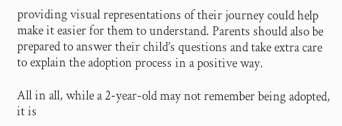providing visual representations of their journey could help make it easier for them to understand. Parents should also be prepared to answer their child’s questions and take extra care to explain the adoption process in a positive way.

All in all, while a 2-year-old may not remember being adopted, it is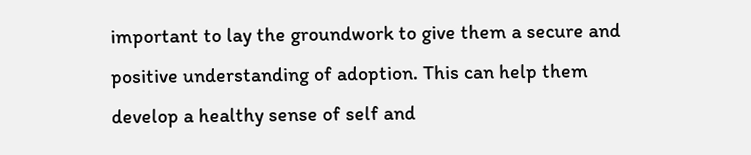important to lay the groundwork to give them a secure and positive understanding of adoption. This can help them develop a healthy sense of self and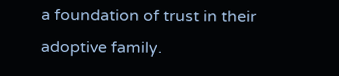a foundation of trust in their adoptive family.